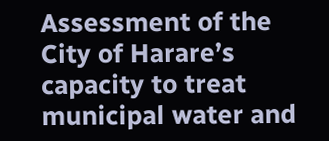Assessment of the City of Harare’s capacity to treat municipal water and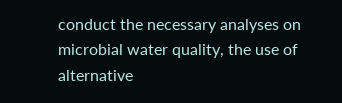conduct the necessary analyses on microbial water quality, the use of alternative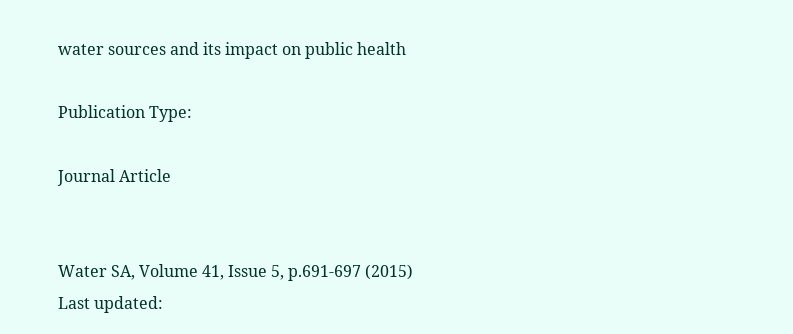water sources and its impact on public health

Publication Type:

Journal Article


Water SA, Volume 41, Issue 5, p.691-697 (2015)
Last updated: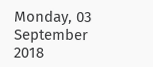Monday, 03 September 2018